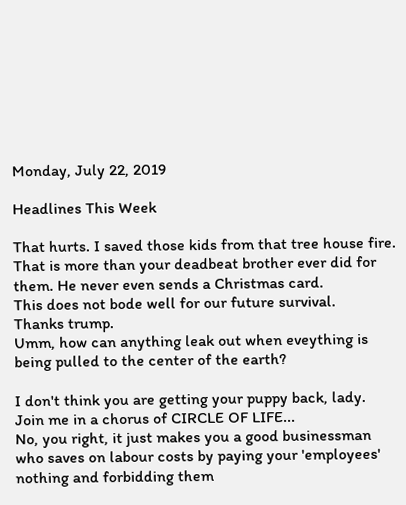Monday, July 22, 2019

Headlines This Week

That hurts. I saved those kids from that tree house fire. That is more than your deadbeat brother ever did for them. He never even sends a Christmas card.
This does not bode well for our future survival.
Thanks trump.
Umm, how can anything leak out when eveything is being pulled to the center of the earth?

I don't think you are getting your puppy back, lady.
Join me in a chorus of CIRCLE OF LIFE...
No, you right, it just makes you a good businessman who saves on labour costs by paying your 'employees' nothing and forbidding them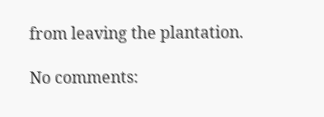from leaving the plantation.

No comments: